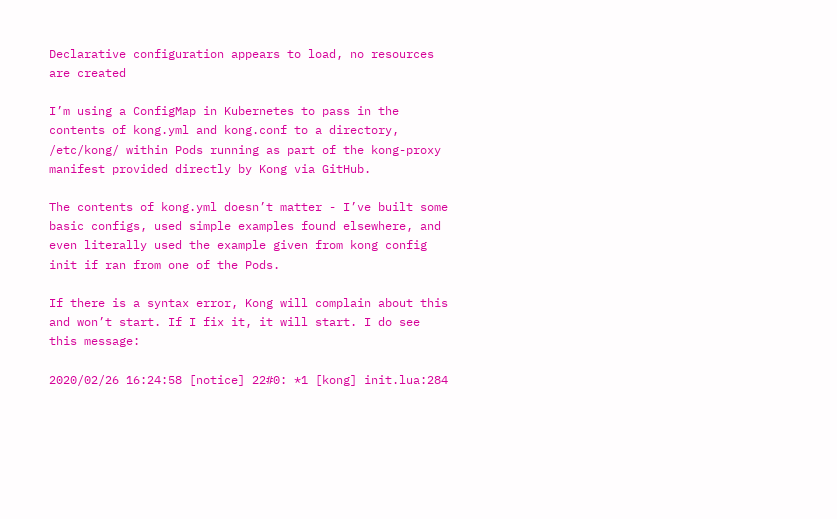Declarative configuration appears to load, no resources are created

I’m using a ConfigMap in Kubernetes to pass in the contents of kong.yml and kong.conf to a directory, /etc/kong/ within Pods running as part of the kong-proxy manifest provided directly by Kong via GitHub.

The contents of kong.yml doesn’t matter - I’ve built some basic configs, used simple examples found elsewhere, and even literally used the example given from kong config init if ran from one of the Pods.

If there is a syntax error, Kong will complain about this and won’t start. If I fix it, it will start. I do see this message:

2020/02/26 16:24:58 [notice] 22#0: *1 [kong] init.lua:284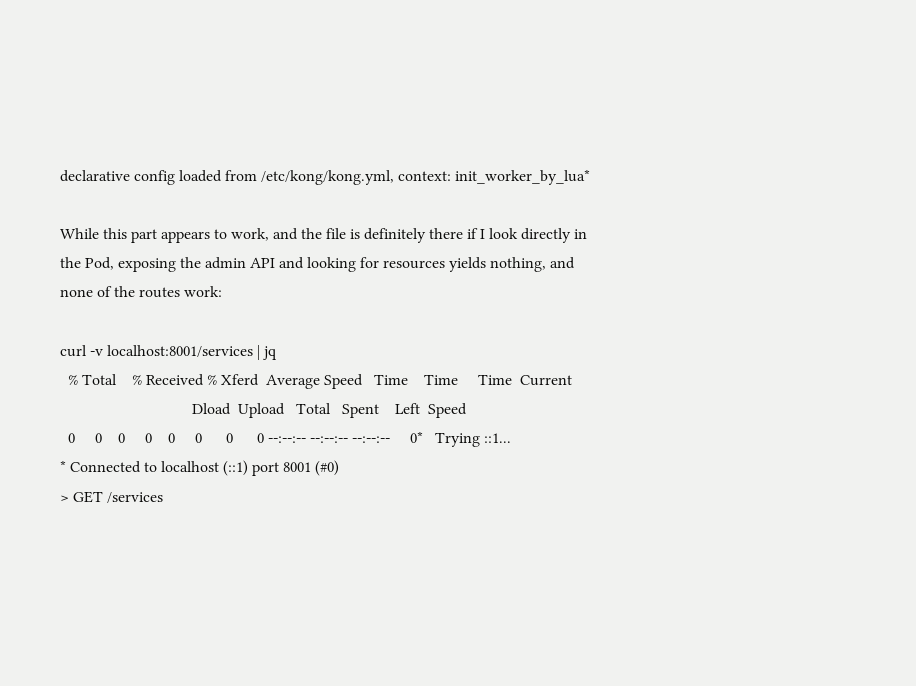declarative config loaded from /etc/kong/kong.yml, context: init_worker_by_lua*

While this part appears to work, and the file is definitely there if I look directly in the Pod, exposing the admin API and looking for resources yields nothing, and none of the routes work:

curl -v localhost:8001/services | jq
  % Total    % Received % Xferd  Average Speed   Time    Time     Time  Current
                                 Dload  Upload   Total   Spent    Left  Speed
  0     0    0     0    0     0      0      0 --:--:-- --:--:-- --:--:--     0*   Trying ::1...
* Connected to localhost (::1) port 8001 (#0)
> GET /services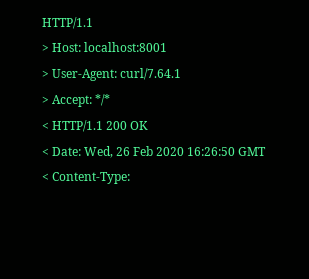HTTP/1.1
> Host: localhost:8001
> User-Agent: curl/7.64.1
> Accept: */*
< HTTP/1.1 200 OK
< Date: Wed, 26 Feb 2020 16:26:50 GMT
< Content-Type: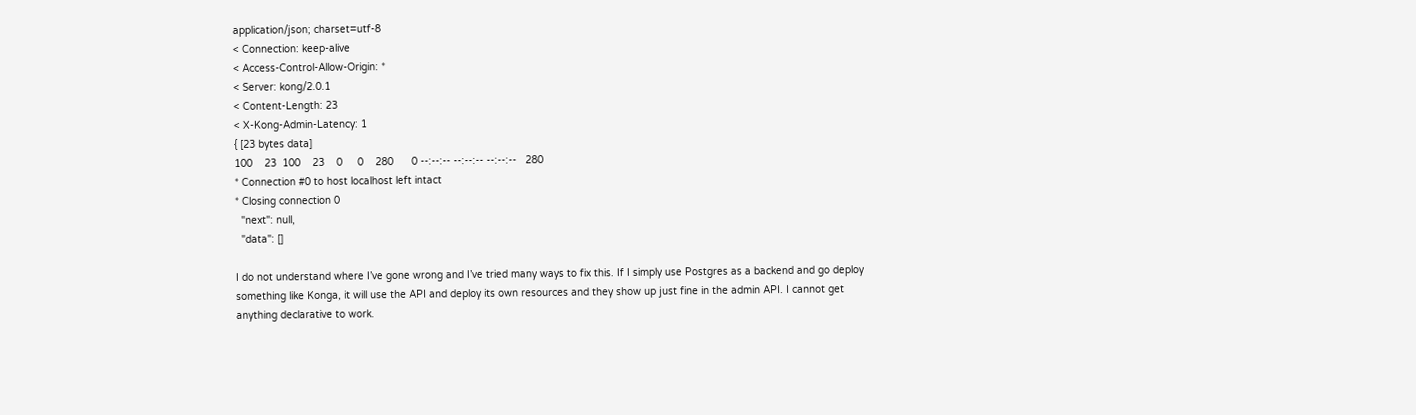application/json; charset=utf-8
< Connection: keep-alive
< Access-Control-Allow-Origin: *
< Server: kong/2.0.1
< Content-Length: 23
< X-Kong-Admin-Latency: 1
{ [23 bytes data]
100    23  100    23    0     0    280      0 --:--:-- --:--:-- --:--:--   280
* Connection #0 to host localhost left intact
* Closing connection 0
  "next": null,
  "data": []

I do not understand where I’ve gone wrong and I’ve tried many ways to fix this. If I simply use Postgres as a backend and go deploy something like Konga, it will use the API and deploy its own resources and they show up just fine in the admin API. I cannot get anything declarative to work.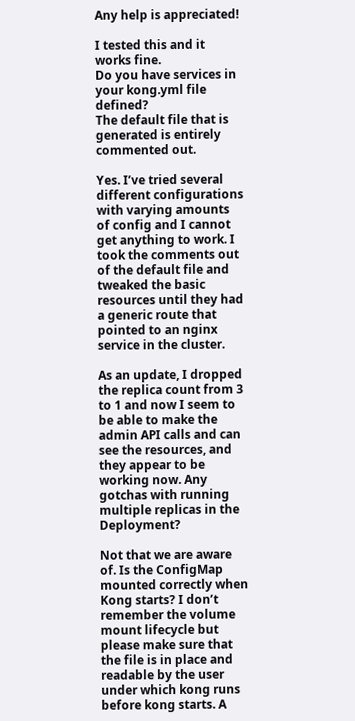Any help is appreciated!

I tested this and it works fine.
Do you have services in your kong.yml file defined?
The default file that is generated is entirely commented out.

Yes. I’ve tried several different configurations with varying amounts of config and I cannot get anything to work. I took the comments out of the default file and tweaked the basic resources until they had a generic route that pointed to an nginx service in the cluster.

As an update, I dropped the replica count from 3 to 1 and now I seem to be able to make the admin API calls and can see the resources, and they appear to be working now. Any gotchas with running multiple replicas in the Deployment?

Not that we are aware of. Is the ConfigMap mounted correctly when Kong starts? I don’t remember the volume mount lifecycle but please make sure that the file is in place and readable by the user under which kong runs before kong starts. A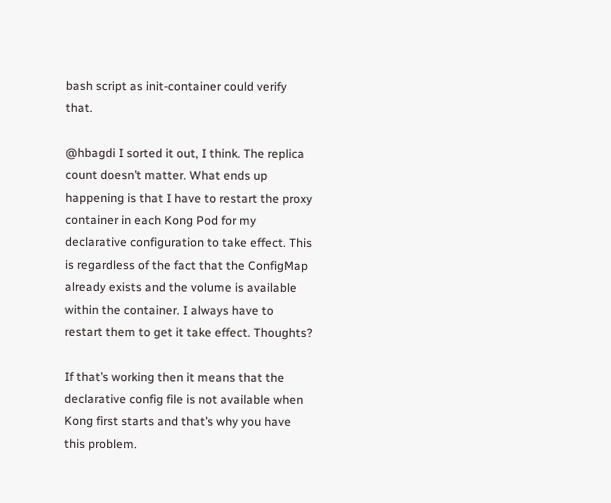bash script as init-container could verify that.

@hbagdi I sorted it out, I think. The replica count doesn’t matter. What ends up happening is that I have to restart the proxy container in each Kong Pod for my declarative configuration to take effect. This is regardless of the fact that the ConfigMap already exists and the volume is available within the container. I always have to restart them to get it take effect. Thoughts?

If that’s working then it means that the declarative config file is not available when Kong first starts and that’s why you have this problem.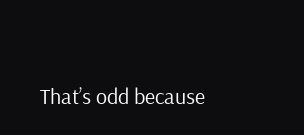That’s odd because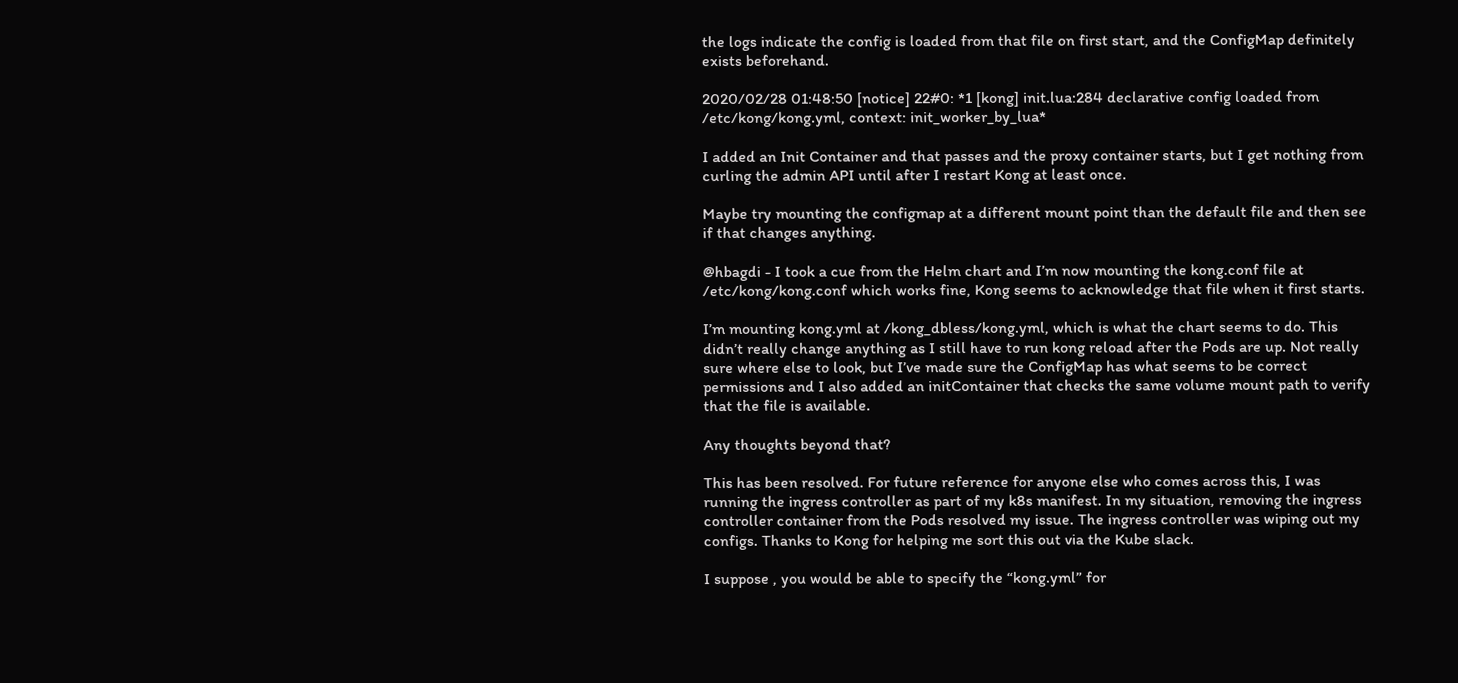the logs indicate the config is loaded from that file on first start, and the ConfigMap definitely exists beforehand.

2020/02/28 01:48:50 [notice] 22#0: *1 [kong] init.lua:284 declarative config loaded from /etc/kong/kong.yml, context: init_worker_by_lua*

I added an Init Container and that passes and the proxy container starts, but I get nothing from curling the admin API until after I restart Kong at least once.

Maybe try mounting the configmap at a different mount point than the default file and then see if that changes anything.

@hbagdi - I took a cue from the Helm chart and I’m now mounting the kong.conf file at /etc/kong/kong.conf which works fine, Kong seems to acknowledge that file when it first starts.

I’m mounting kong.yml at /kong_dbless/kong.yml, which is what the chart seems to do. This didn’t really change anything as I still have to run kong reload after the Pods are up. Not really sure where else to look, but I’ve made sure the ConfigMap has what seems to be correct permissions and I also added an initContainer that checks the same volume mount path to verify that the file is available.

Any thoughts beyond that?

This has been resolved. For future reference for anyone else who comes across this, I was running the ingress controller as part of my k8s manifest. In my situation, removing the ingress controller container from the Pods resolved my issue. The ingress controller was wiping out my configs. Thanks to Kong for helping me sort this out via the Kube slack.

I suppose , you would be able to specify the “kong.yml” for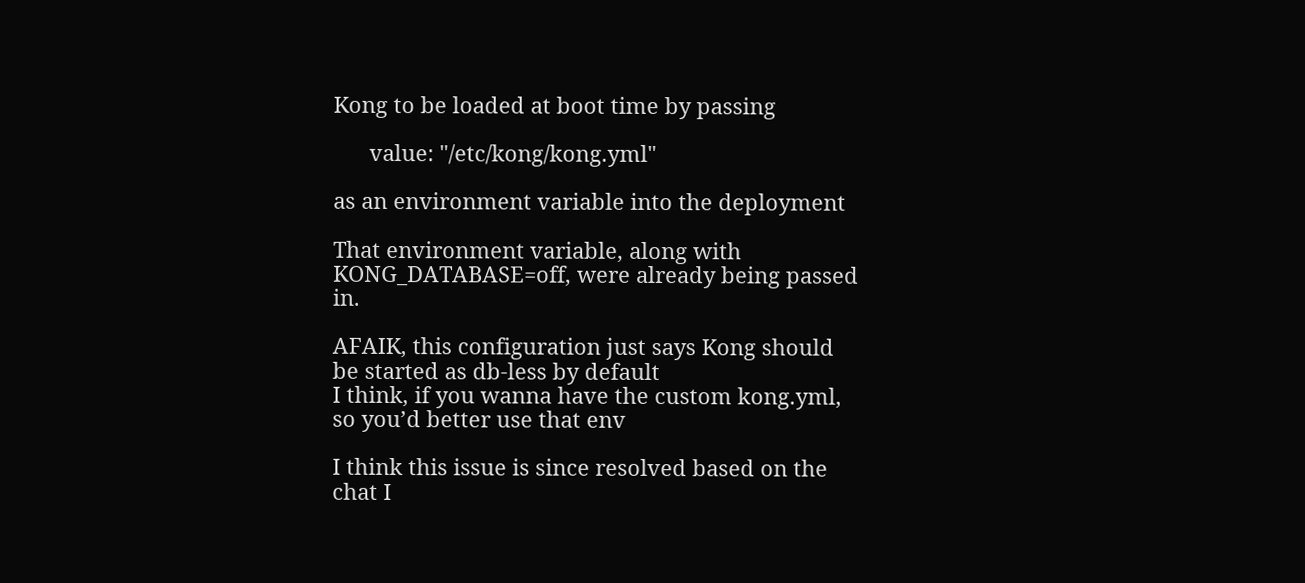Kong to be loaded at boot time by passing

      value: "/etc/kong/kong.yml"

as an environment variable into the deployment

That environment variable, along with KONG_DATABASE=off, were already being passed in.

AFAIK, this configuration just says Kong should be started as db-less by default
I think, if you wanna have the custom kong.yml, so you’d better use that env

I think this issue is since resolved based on the chat I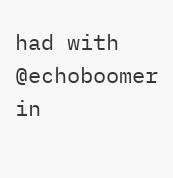had with @echoboomer in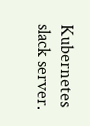Kubernetes slack server.